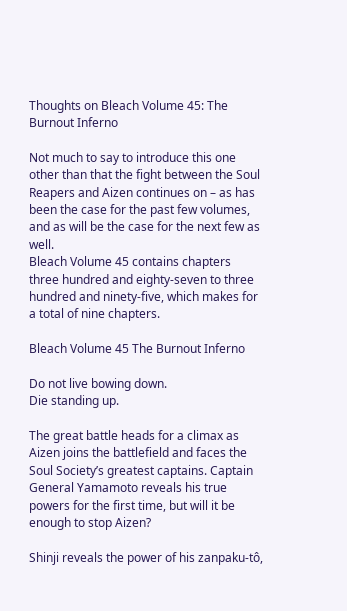Thoughts on Bleach Volume 45: The Burnout Inferno

Not much to say to introduce this one other than that the fight between the Soul Reapers and Aizen continues on – as has been the case for the past few volumes, and as will be the case for the next few as well.
Bleach Volume 45 contains chapters three hundred and eighty-seven to three hundred and ninety-five, which makes for a total of nine chapters.

Bleach Volume 45 The Burnout Inferno

Do not live bowing down.
Die standing up.

The great battle heads for a climax as Aizen joins the battlefield and faces the Soul Society’s greatest captains. Captain General Yamamoto reveals his true powers for the first time, but will it be enough to stop Aizen?

Shinji reveals the power of his zanpaku-tô,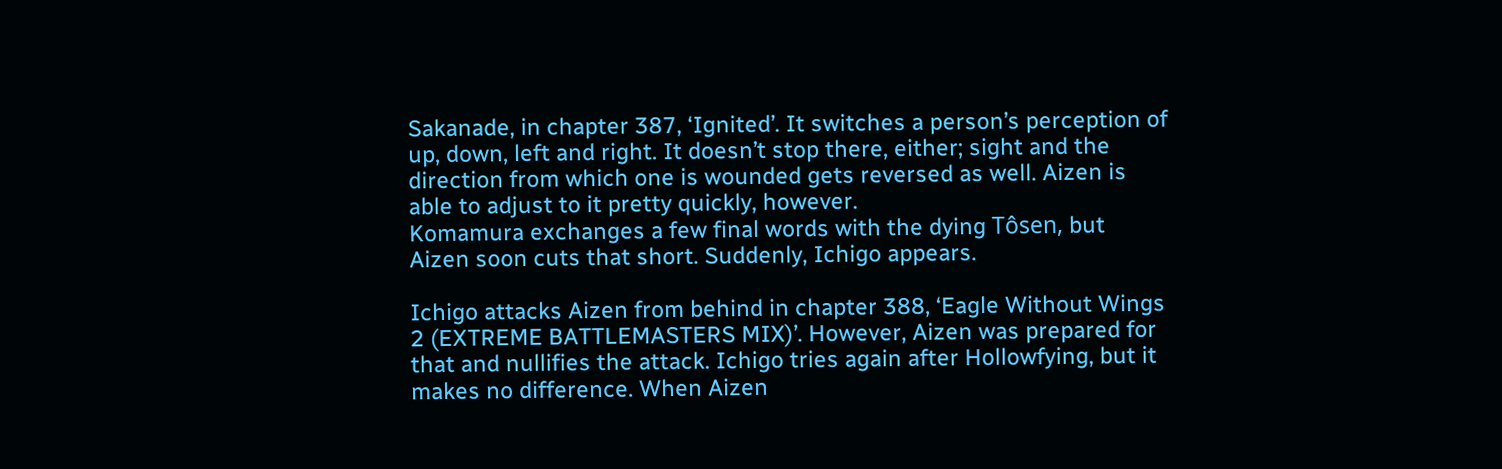Sakanade, in chapter 387, ‘Ignited’. It switches a person’s perception of up, down, left and right. It doesn’t stop there, either; sight and the direction from which one is wounded gets reversed as well. Aizen is able to adjust to it pretty quickly, however.
Komamura exchanges a few final words with the dying Tôsen, but Aizen soon cuts that short. Suddenly, Ichigo appears.

Ichigo attacks Aizen from behind in chapter 388, ‘Eagle Without Wings 2 (EXTREME BATTLEMASTERS MIX)’. However, Aizen was prepared for that and nullifies the attack. Ichigo tries again after Hollowfying, but it makes no difference. When Aizen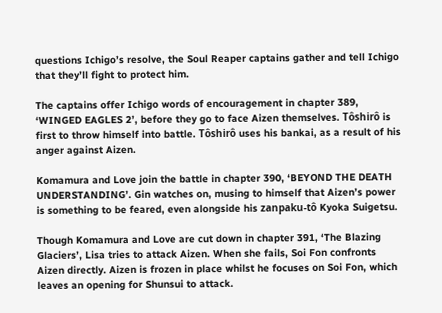questions Ichigo’s resolve, the Soul Reaper captains gather and tell Ichigo that they’ll fight to protect him.

The captains offer Ichigo words of encouragement in chapter 389, ‘WINGED EAGLES 2’, before they go to face Aizen themselves. Tôshirô is first to throw himself into battle. Tôshirô uses his bankai, as a result of his anger against Aizen.

Komamura and Love join the battle in chapter 390, ‘BEYOND THE DEATH UNDERSTANDING’. Gin watches on, musing to himself that Aizen’s power is something to be feared, even alongside his zanpaku-tô Kyoka Suigetsu.

Though Komamura and Love are cut down in chapter 391, ‘The Blazing Glaciers’, Lisa tries to attack Aizen. When she fails, Soi Fon confronts Aizen directly. Aizen is frozen in place whilst he focuses on Soi Fon, which leaves an opening for Shunsui to attack.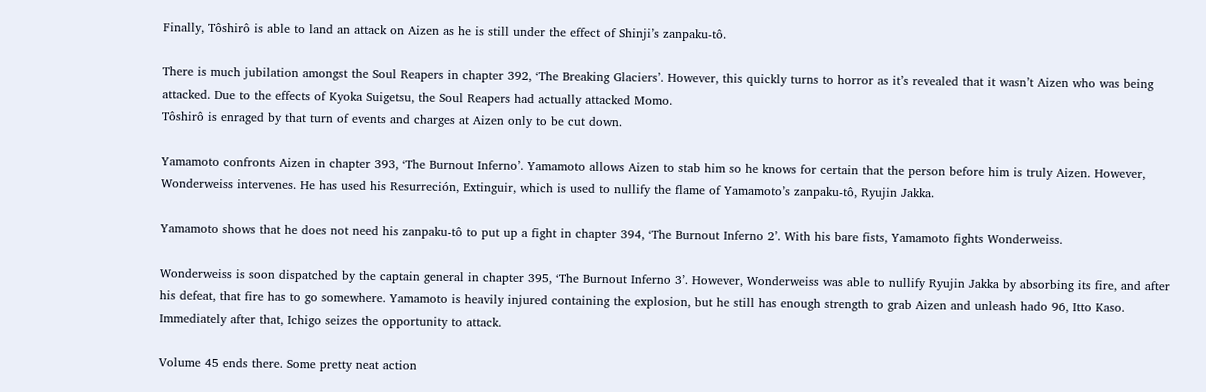Finally, Tôshirô is able to land an attack on Aizen as he is still under the effect of Shinji’s zanpaku-tô.

There is much jubilation amongst the Soul Reapers in chapter 392, ‘The Breaking Glaciers’. However, this quickly turns to horror as it’s revealed that it wasn’t Aizen who was being attacked. Due to the effects of Kyoka Suigetsu, the Soul Reapers had actually attacked Momo.
Tôshirô is enraged by that turn of events and charges at Aizen only to be cut down.

Yamamoto confronts Aizen in chapter 393, ‘The Burnout Inferno’. Yamamoto allows Aizen to stab him so he knows for certain that the person before him is truly Aizen. However, Wonderweiss intervenes. He has used his Resurreción, Extinguir, which is used to nullify the flame of Yamamoto’s zanpaku-tô, Ryujin Jakka.

Yamamoto shows that he does not need his zanpaku-tô to put up a fight in chapter 394, ‘The Burnout Inferno 2’. With his bare fists, Yamamoto fights Wonderweiss.

Wonderweiss is soon dispatched by the captain general in chapter 395, ‘The Burnout Inferno 3’. However, Wonderweiss was able to nullify Ryujin Jakka by absorbing its fire, and after his defeat, that fire has to go somewhere. Yamamoto is heavily injured containing the explosion, but he still has enough strength to grab Aizen and unleash hado 96, Itto Kaso. Immediately after that, Ichigo seizes the opportunity to attack.

Volume 45 ends there. Some pretty neat action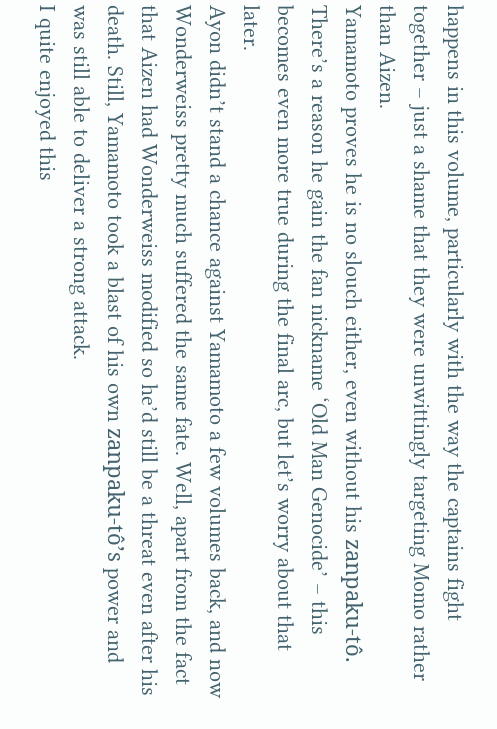happens in this volume, particularly with the way the captains fight together – just a shame that they were unwittingly targeting Momo rather than Aizen.
Yamamoto proves he is no slouch either, even without his zanpaku-tô. There’s a reason he gain the fan nickname ‘Old Man Genocide’ – this becomes even more true during the final arc, but let’s worry about that later.
Ayon didn’t stand a chance against Yamamoto a few volumes back, and now Wonderweiss pretty much suffered the same fate. Well, apart from the fact that Aizen had Wonderweiss modified so he’d still be a threat even after his death. Still, Yamamoto took a blast of his own zanpaku-tô’s power and was still able to deliver a strong attack.
I quite enjoyed this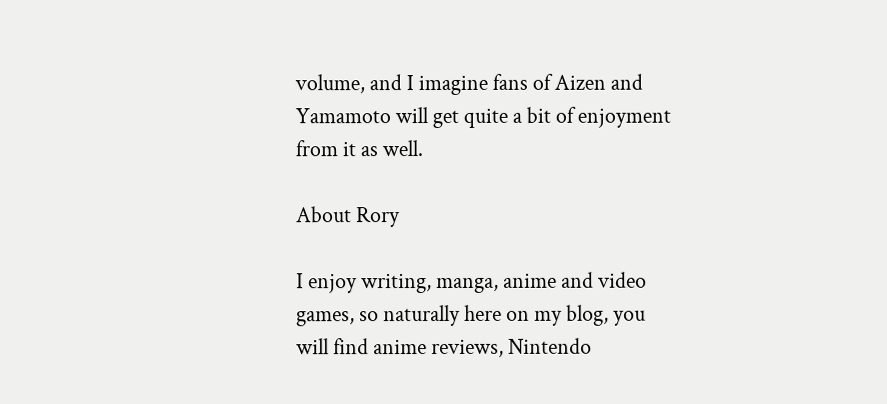volume, and I imagine fans of Aizen and Yamamoto will get quite a bit of enjoyment from it as well.

About Rory

I enjoy writing, manga, anime and video games, so naturally here on my blog, you will find anime reviews, Nintendo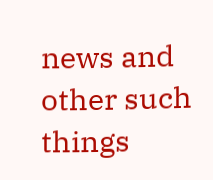news and other such things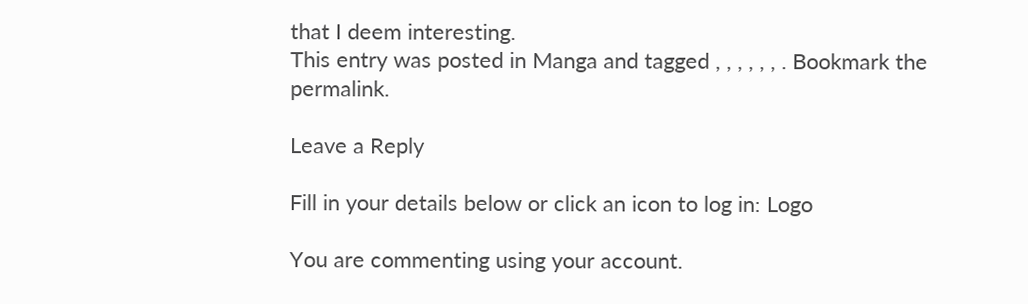that I deem interesting.
This entry was posted in Manga and tagged , , , , , , . Bookmark the permalink.

Leave a Reply

Fill in your details below or click an icon to log in: Logo

You are commenting using your account.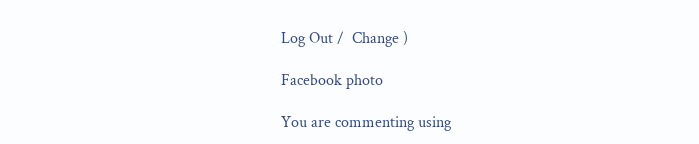Log Out /  Change )

Facebook photo

You are commenting using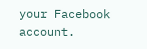your Facebook account.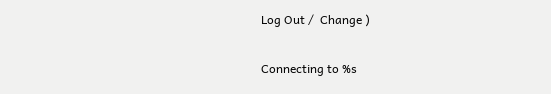Log Out /  Change )

Connecting to %s